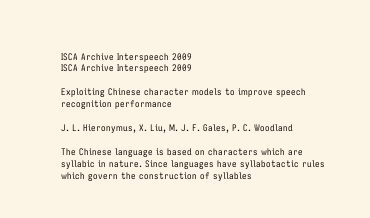ISCA Archive Interspeech 2009
ISCA Archive Interspeech 2009

Exploiting Chinese character models to improve speech recognition performance

J. L. Hieronymus, X. Liu, M. J. F. Gales, P. C. Woodland

The Chinese language is based on characters which are syllabic in nature. Since languages have syllabotactic rules which govern the construction of syllables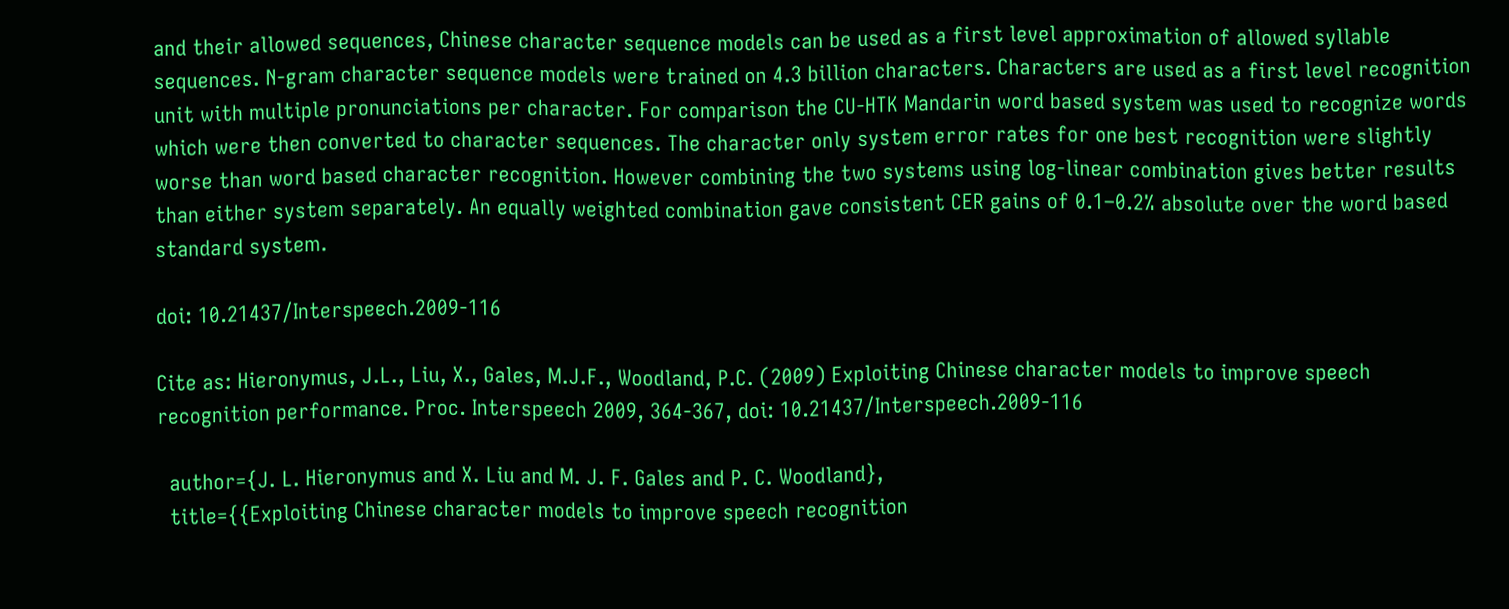and their allowed sequences, Chinese character sequence models can be used as a first level approximation of allowed syllable sequences. N-gram character sequence models were trained on 4.3 billion characters. Characters are used as a first level recognition unit with multiple pronunciations per character. For comparison the CU-HTK Mandarin word based system was used to recognize words which were then converted to character sequences. The character only system error rates for one best recognition were slightly worse than word based character recognition. However combining the two systems using log-linear combination gives better results than either system separately. An equally weighted combination gave consistent CER gains of 0.1–0.2% absolute over the word based standard system.

doi: 10.21437/Interspeech.2009-116

Cite as: Hieronymus, J.L., Liu, X., Gales, M.J.F., Woodland, P.C. (2009) Exploiting Chinese character models to improve speech recognition performance. Proc. Interspeech 2009, 364-367, doi: 10.21437/Interspeech.2009-116

  author={J. L. Hieronymus and X. Liu and M. J. F. Gales and P. C. Woodland},
  title={{Exploiting Chinese character models to improve speech recognition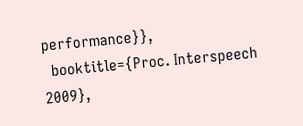performance}},
  booktitle={Proc. Interspeech 2009},